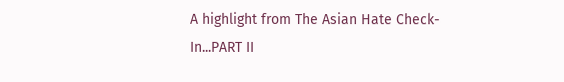A highlight from The Asian Hate Check-In...PART II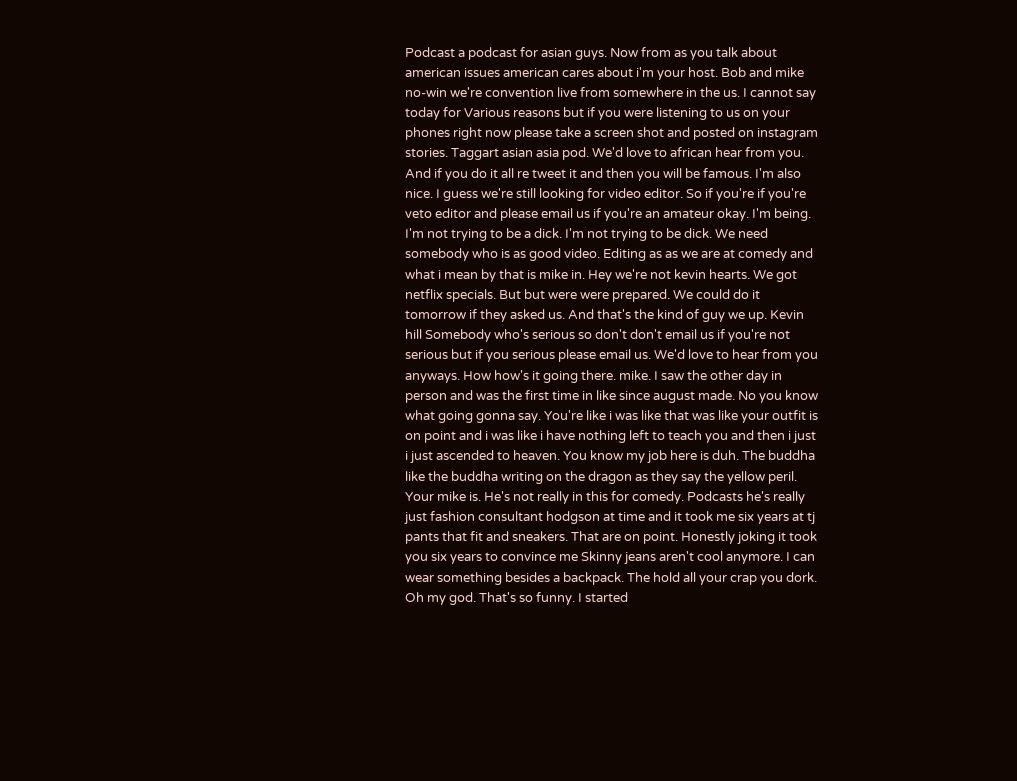Podcast a podcast for asian guys. Now from as you talk about american issues american cares about i'm your host. Bob and mike no-win we're convention live from somewhere in the us. I cannot say today for Various reasons but if you were listening to us on your phones right now please take a screen shot and posted on instagram stories. Taggart asian asia pod. We'd love to african hear from you. And if you do it all re tweet it and then you will be famous. I'm also nice. I guess we're still looking for video editor. So if you're if you're veto editor and please email us if you're an amateur okay. I'm being. I'm not trying to be a dick. I'm not trying to be dick. We need somebody who is as good video. Editing as as we are at comedy and what i mean by that is mike in. Hey we're not kevin hearts. We got netflix specials. But but were were prepared. We could do it tomorrow if they asked us. And that's the kind of guy we up. Kevin hill Somebody who's serious so don't don't email us if you're not serious but if you serious please email us. We'd love to hear from you anyways. How how's it going there. mike. I saw the other day in person and was the first time in like since august made. No you know what going gonna say. You're like i was like that was like your outfit is on point and i was like i have nothing left to teach you and then i just i just ascended to heaven. You know my job here is duh. The buddha like the buddha writing on the dragon as they say the yellow peril. Your mike is. He's not really in this for comedy. Podcasts he's really just fashion consultant hodgson at time and it took me six years at tj pants that fit and sneakers. That are on point. Honestly joking it took you six years to convince me Skinny jeans aren't cool anymore. I can wear something besides a backpack. The hold all your crap you dork. Oh my god. That's so funny. I started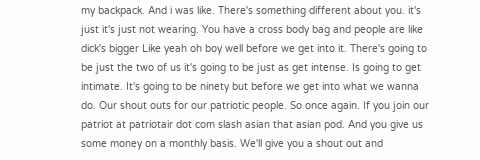my backpack. And i was like. There's something different about you. it's just it's just not wearing. You have a cross body bag and people are like dick's bigger Like yeah oh boy well before we get into it. There's going to be just the two of us it's going to be just as get intense. Is going to get intimate. It's going to be ninety but before we get into what we wanna do. Our shout outs for our patriotic people. So once again. If you join our patriot at patriotair dot com slash asian that asian pod. And you give us some money on a monthly basis. We'll give you a shout out and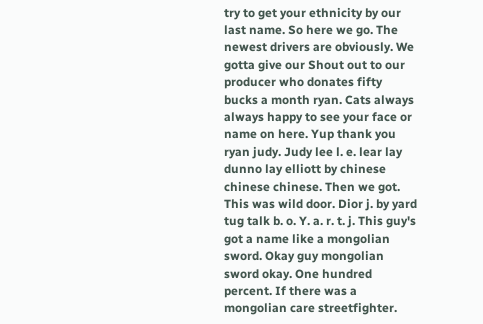try to get your ethnicity by our last name. So here we go. The newest drivers are obviously. We gotta give our Shout out to our producer who donates fifty bucks a month ryan. Cats always always happy to see your face or name on here. Yup thank you ryan judy. Judy lee l. e. lear lay dunno lay elliott by chinese chinese chinese. Then we got. This was wild door. Dior j. by yard tug talk b. o. Y. a. r. t. j. This guy's got a name like a mongolian sword. Okay guy mongolian sword okay. One hundred percent. If there was a mongolian care streetfighter.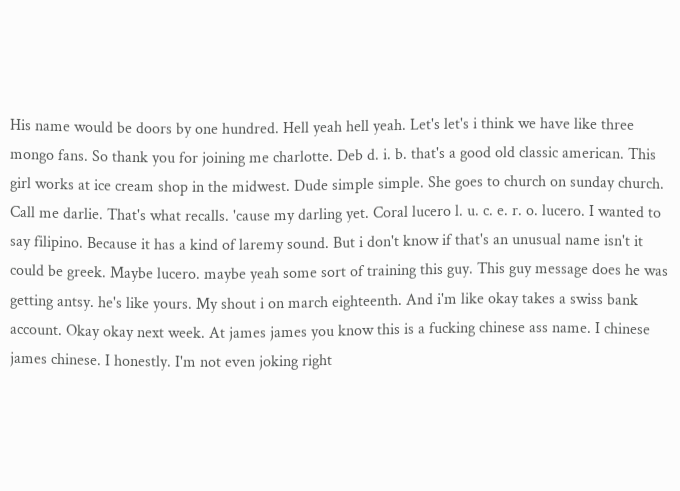His name would be doors by one hundred. Hell yeah hell yeah. Let's let's i think we have like three mongo fans. So thank you for joining me charlotte. Deb d. i. b. that's a good old classic american. This girl works at ice cream shop in the midwest. Dude simple simple. She goes to church on sunday church. Call me darlie. That's what recalls. 'cause my darling yet. Coral lucero l. u. c. e. r. o. lucero. I wanted to say filipino. Because it has a kind of laremy sound. But i don't know if that's an unusual name isn't it could be greek. Maybe lucero. maybe yeah some sort of training this guy. This guy message does he was getting antsy. he's like yours. My shout i on march eighteenth. And i'm like okay takes a swiss bank account. Okay okay next week. At james james you know this is a fucking chinese ass name. I chinese james chinese. I honestly. I'm not even joking right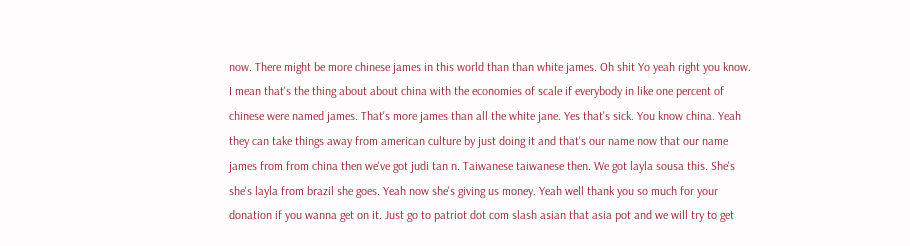now. There might be more chinese james in this world than than white james. Oh shit Yo yeah right you know. I mean that's the thing about about china with the economies of scale if everybody in like one percent of chinese were named james. That's more james than all the white jane. Yes that's sick. You know china. Yeah they can take things away from american culture by just doing it and that's our name now that our name james from from china then we've got judi tan n. Taiwanese taiwanese then. We got layla sousa this. She's she's layla from brazil she goes. Yeah now she's giving us money. Yeah well thank you so much for your donation if you wanna get on it. Just go to patriot dot com slash asian that asia pot and we will try to get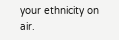your ethnicity on air.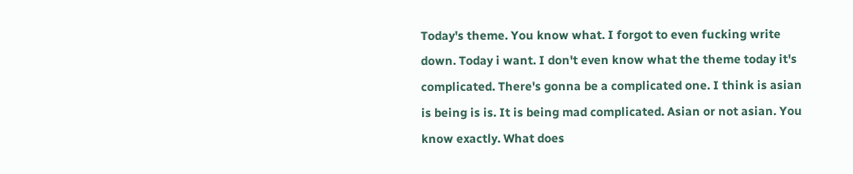Today's theme. You know what. I forgot to even fucking write down. Today i want. I don't even know what the theme today it's complicated. There's gonna be a complicated one. I think is asian is being is is. It is being mad complicated. Asian or not asian. You know exactly. What does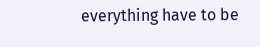everything have to be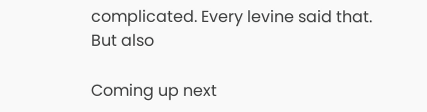complicated. Every levine said that. But also

Coming up next